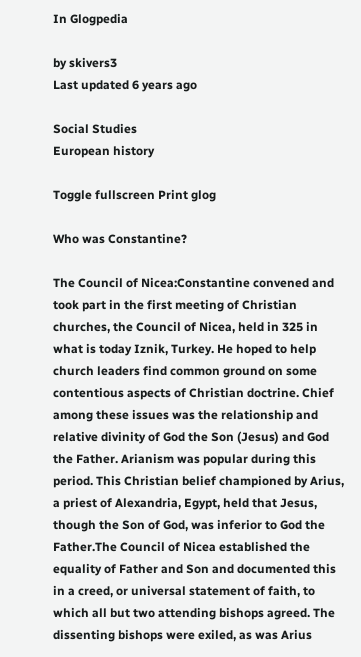In Glogpedia

by skivers3
Last updated 6 years ago

Social Studies
European history

Toggle fullscreen Print glog

Who was Constantine?

The Council of Nicea:Constantine convened and took part in the first meeting of Christian churches, the Council of Nicea, held in 325 in what is today Iznik, Turkey. He hoped to help church leaders find common ground on some contentious aspects of Christian doctrine. Chief among these issues was the relationship and relative divinity of God the Son (Jesus) and God the Father. Arianism was popular during this period. This Christian belief championed by Arius, a priest of Alexandria, Egypt, held that Jesus, though the Son of God, was inferior to God the Father.The Council of Nicea established the equality of Father and Son and documented this in a creed, or universal statement of faith, to which all but two attending bishops agreed. The dissenting bishops were exiled, as was Arius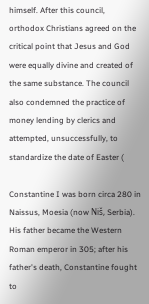himself. After this council, orthodox Christians agreed on the critical point that Jesus and God were equally divine and created of the same substance. The council also condemned the practice of money lending by clerics and attempted, unsuccessfully, to standardize the date of Easter (

Constantine I was born circa 280 in Naissus, Moesia (now Niš, Serbia). His father became the Western Roman emperor in 305; after his father's death, Constantine fought to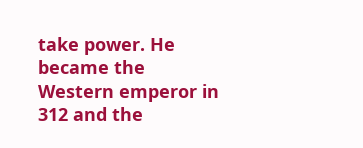take power. He became the Western emperor in 312 and the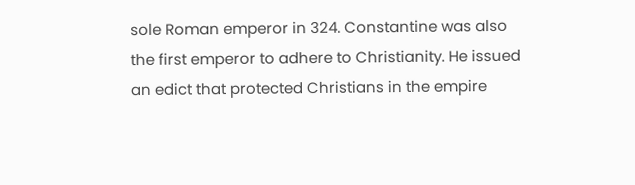sole Roman emperor in 324. Constantine was also the first emperor to adhere to Christianity. He issued an edict that protected Christians in the empire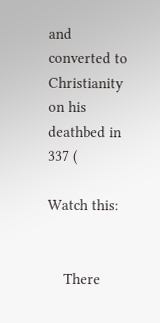and converted to Christianity on his deathbed in 337 (

Watch this:


    There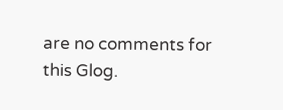are no comments for this Glog.